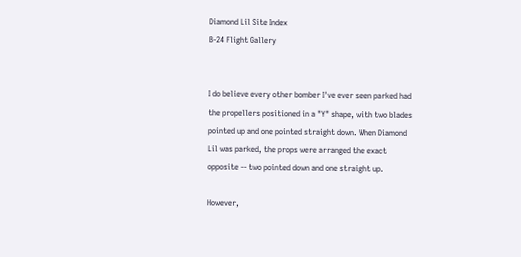Diamond Lil Site Index
B-24 Flight Gallery


I do believe every other bomber I've ever seen parked had the propellers positioned in a "Y" shape, with two blades pointed up and one pointed straight down. When Diamond Lil was parked, the props were arranged the exact opposite -- two pointed down and one straight up.

However,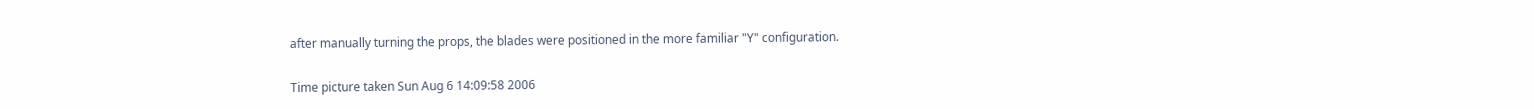after manually turning the props, the blades were positioned in the more familiar "Y" configuration.

Time picture taken Sun Aug 6 14:09:58 2006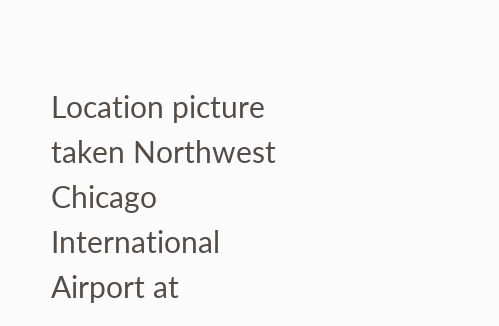Location picture taken Northwest Chicago International Airport at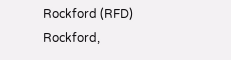Rockford (RFD)
Rockford,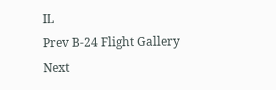IL
Prev B-24 Flight Gallery Next